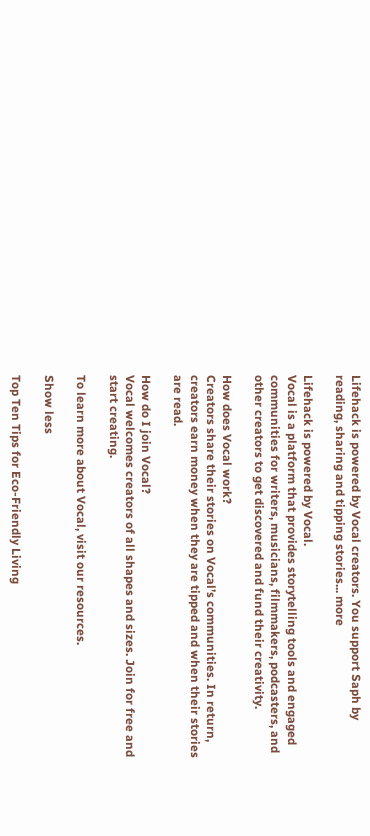Lifehack is powered by Vocal creators. You support Saph by reading, sharing and tipping stories... more

Lifehack is powered by Vocal.
Vocal is a platform that provides storytelling tools and engaged communities for writers, musicians, filmmakers, podcasters, and other creators to get discovered and fund their creativity.

How does Vocal work?
Creators share their stories on Vocal’s communities. In return, creators earn money when they are tipped and when their stories are read.

How do I join Vocal?
Vocal welcomes creators of all shapes and sizes. Join for free and start creating.

To learn more about Vocal, visit our resources.

Show less

Top Ten Tips for Eco-Friendly Living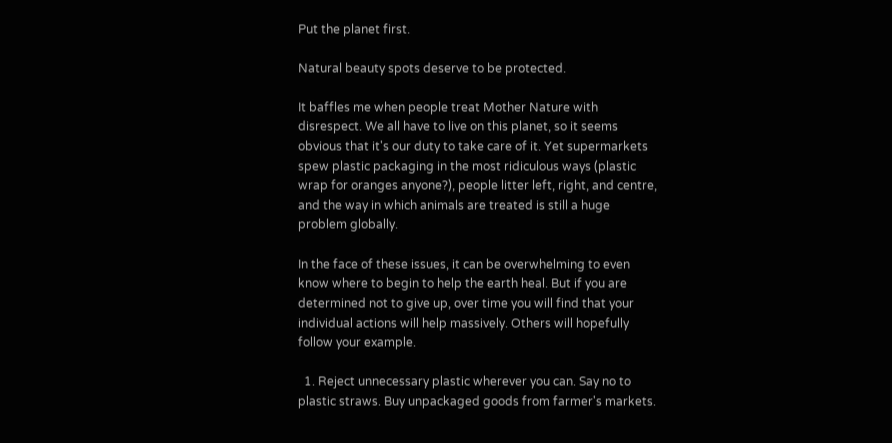Put the planet first.

Natural beauty spots deserve to be protected.

It baffles me when people treat Mother Nature with disrespect. We all have to live on this planet, so it seems obvious that it's our duty to take care of it. Yet supermarkets spew plastic packaging in the most ridiculous ways (plastic wrap for oranges anyone?), people litter left, right, and centre, and the way in which animals are treated is still a huge problem globally.

In the face of these issues, it can be overwhelming to even know where to begin to help the earth heal. But if you are determined not to give up, over time you will find that your individual actions will help massively. Others will hopefully follow your example.

  1. Reject unnecessary plastic wherever you can. Say no to plastic straws. Buy unpackaged goods from farmer's markets.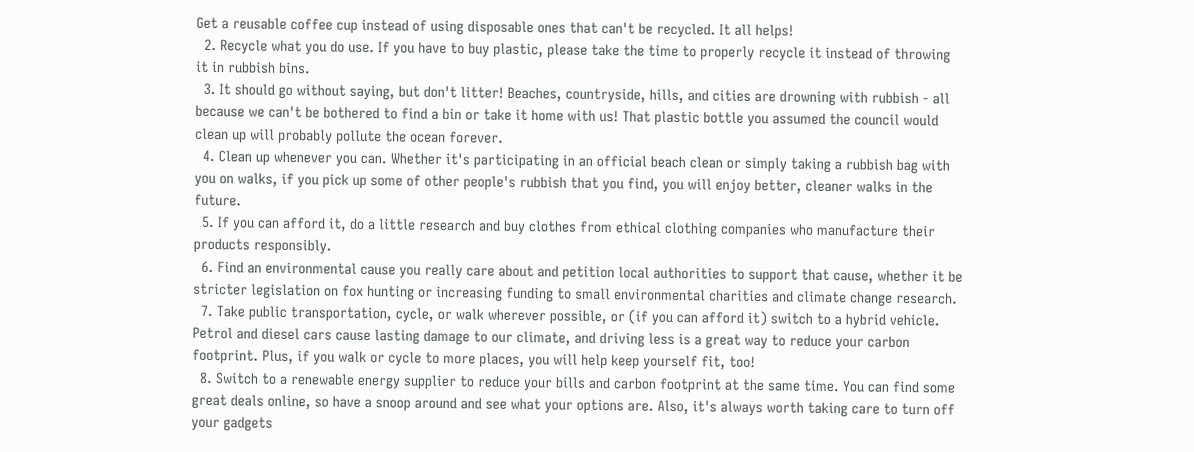Get a reusable coffee cup instead of using disposable ones that can't be recycled. It all helps!
  2. Recycle what you do use. If you have to buy plastic, please take the time to properly recycle it instead of throwing it in rubbish bins.
  3. It should go without saying, but don't litter! Beaches, countryside, hills, and cities are drowning with rubbish - all because we can't be bothered to find a bin or take it home with us! That plastic bottle you assumed the council would clean up will probably pollute the ocean forever.
  4. Clean up whenever you can. Whether it's participating in an official beach clean or simply taking a rubbish bag with you on walks, if you pick up some of other people's rubbish that you find, you will enjoy better, cleaner walks in the future.
  5. If you can afford it, do a little research and buy clothes from ethical clothing companies who manufacture their products responsibly.
  6. Find an environmental cause you really care about and petition local authorities to support that cause, whether it be stricter legislation on fox hunting or increasing funding to small environmental charities and climate change research.
  7. Take public transportation, cycle, or walk wherever possible, or (if you can afford it) switch to a hybrid vehicle. Petrol and diesel cars cause lasting damage to our climate, and driving less is a great way to reduce your carbon footprint. Plus, if you walk or cycle to more places, you will help keep yourself fit, too!
  8. Switch to a renewable energy supplier to reduce your bills and carbon footprint at the same time. You can find some great deals online, so have a snoop around and see what your options are. Also, it's always worth taking care to turn off your gadgets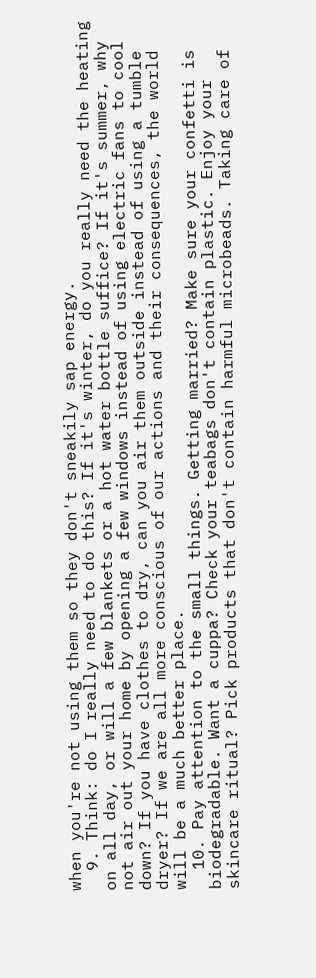when you're not using them so they don't sneakily sap energy.
  9. Think: do I really need to do this? If it's winter, do you really need the heating on all day, or will a few blankets or a hot water bottle suffice? If it's summer, why not air out your home by opening a few windows instead of using electric fans to cool down? If you have clothes to dry, can you air them outside instead of using a tumble dryer? If we are all more conscious of our actions and their consequences, the world will be a much better place.
  10. Pay attention to the small things. Getting married? Make sure your confetti is biodegradable. Want a cuppa? Check your teabags don't contain plastic. Enjoy your skincare ritual? Pick products that don't contain harmful microbeads. Taking care of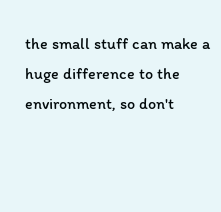the small stuff can make a huge difference to the environment, so don't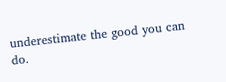underestimate the good you can do.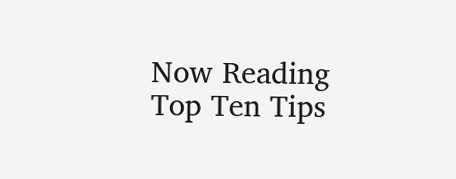Now Reading
Top Ten Tips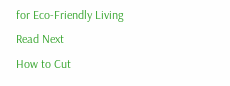for Eco-Friendly Living
Read Next
How to Cut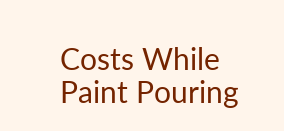Costs While Paint Pouring